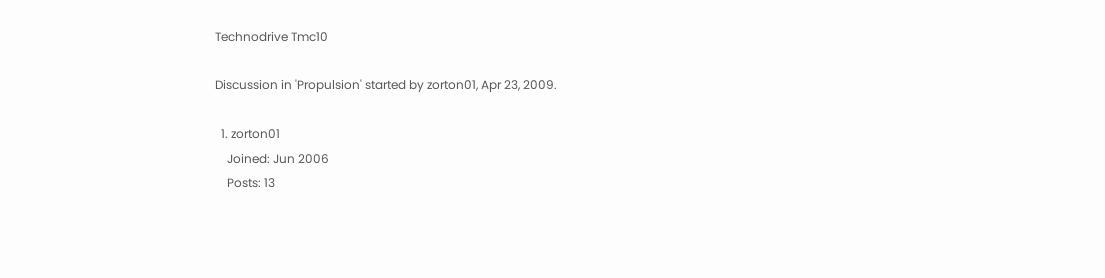Technodrive Tmc10

Discussion in 'Propulsion' started by zorton01, Apr 23, 2009.

  1. zorton01
    Joined: Jun 2006
    Posts: 13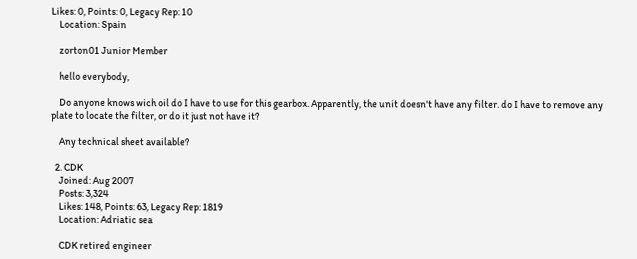Likes: 0, Points: 0, Legacy Rep: 10
    Location: Spain

    zorton01 Junior Member

    hello everybody,

    Do anyone knows wich oil do I have to use for this gearbox. Apparently, the unit doesn't have any filter. do I have to remove any plate to locate the filter, or do it just not have it?

    Any technical sheet available?

  2. CDK
    Joined: Aug 2007
    Posts: 3,324
    Likes: 148, Points: 63, Legacy Rep: 1819
    Location: Adriatic sea

    CDK retired engineer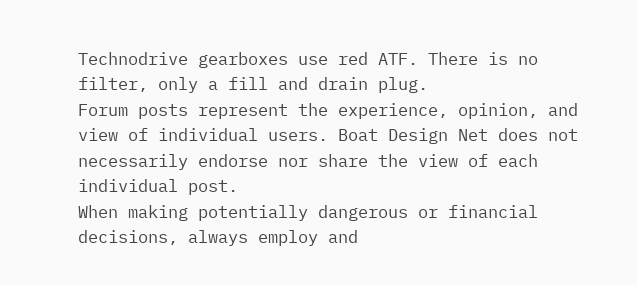Technodrive gearboxes use red ATF. There is no filter, only a fill and drain plug.
Forum posts represent the experience, opinion, and view of individual users. Boat Design Net does not necessarily endorse nor share the view of each individual post.
When making potentially dangerous or financial decisions, always employ and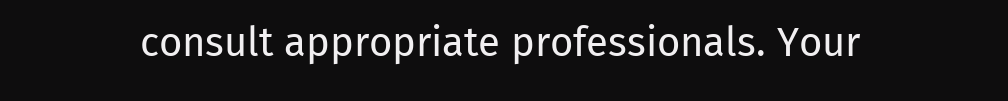consult appropriate professionals. Your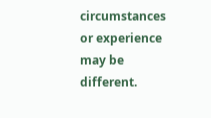circumstances or experience may be different.